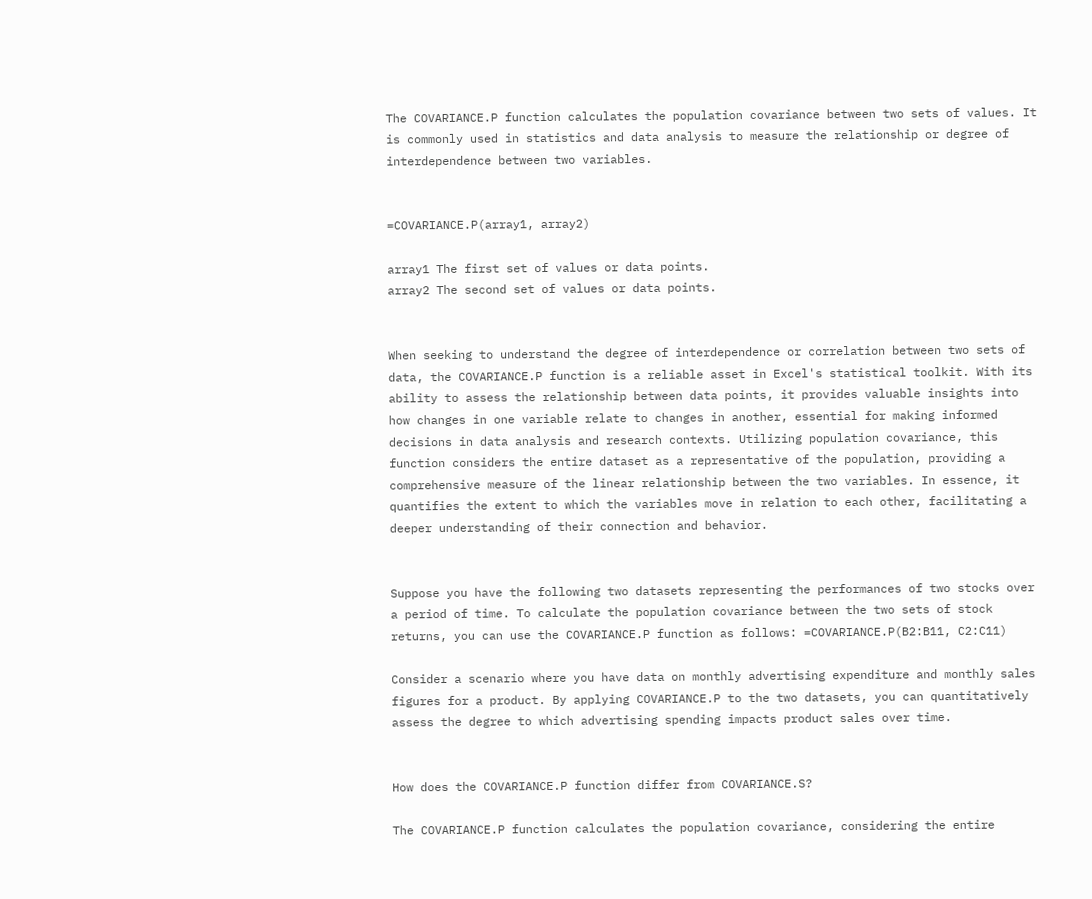The COVARIANCE.P function calculates the population covariance between two sets of values. It is commonly used in statistics and data analysis to measure the relationship or degree of interdependence between two variables.


=COVARIANCE.P(array1, array2)

array1 The first set of values or data points.
array2 The second set of values or data points.


When seeking to understand the degree of interdependence or correlation between two sets of data, the COVARIANCE.P function is a reliable asset in Excel's statistical toolkit. With its ability to assess the relationship between data points, it provides valuable insights into how changes in one variable relate to changes in another, essential for making informed decisions in data analysis and research contexts. Utilizing population covariance, this function considers the entire dataset as a representative of the population, providing a comprehensive measure of the linear relationship between the two variables. In essence, it quantifies the extent to which the variables move in relation to each other, facilitating a deeper understanding of their connection and behavior.


Suppose you have the following two datasets representing the performances of two stocks over a period of time. To calculate the population covariance between the two sets of stock returns, you can use the COVARIANCE.P function as follows: =COVARIANCE.P(B2:B11, C2:C11)

Consider a scenario where you have data on monthly advertising expenditure and monthly sales figures for a product. By applying COVARIANCE.P to the two datasets, you can quantitatively assess the degree to which advertising spending impacts product sales over time.


How does the COVARIANCE.P function differ from COVARIANCE.S?

The COVARIANCE.P function calculates the population covariance, considering the entire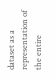dataset as a representation of the entire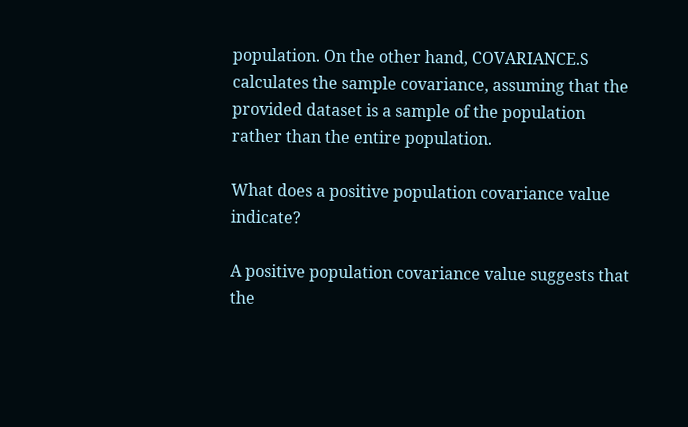population. On the other hand, COVARIANCE.S calculates the sample covariance, assuming that the provided dataset is a sample of the population rather than the entire population.

What does a positive population covariance value indicate?

A positive population covariance value suggests that the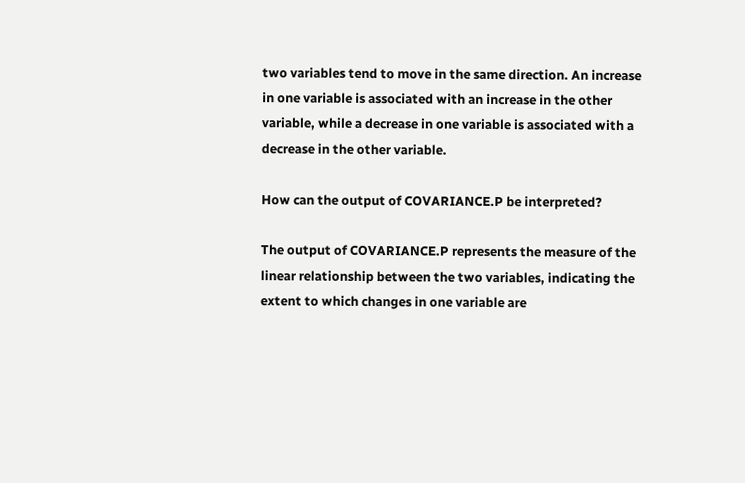two variables tend to move in the same direction. An increase in one variable is associated with an increase in the other variable, while a decrease in one variable is associated with a decrease in the other variable.

How can the output of COVARIANCE.P be interpreted?

The output of COVARIANCE.P represents the measure of the linear relationship between the two variables, indicating the extent to which changes in one variable are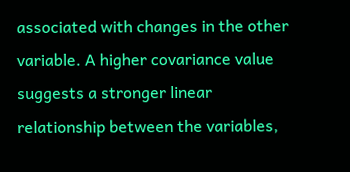associated with changes in the other variable. A higher covariance value suggests a stronger linear relationship between the variables,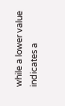while a lower value indicates a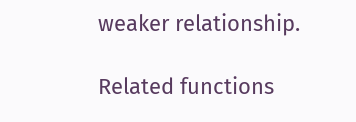weaker relationship.

Related functions